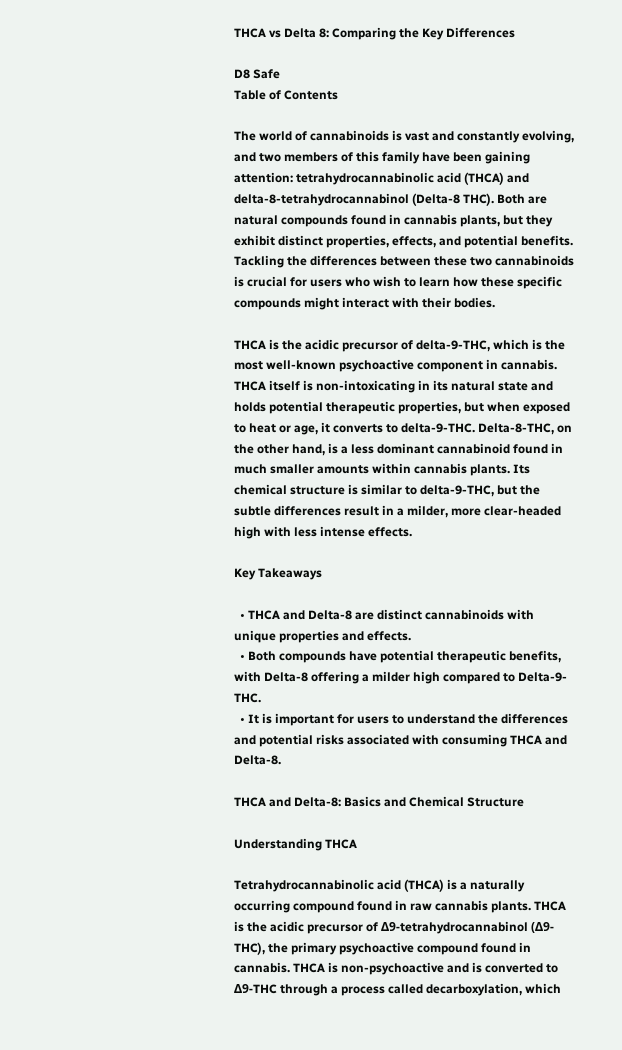THCA vs Delta 8: Comparing the Key Differences

D8 Safe
Table of Contents

The world of cannabinoids is vast and constantly evolving, and two members of this family have been gaining attention: tetrahydrocannabinolic acid (THCA) and delta-8-tetrahydrocannabinol (Delta-8 THC). Both are natural compounds found in cannabis plants, but they exhibit distinct properties, effects, and potential benefits. Tackling the differences between these two cannabinoids is crucial for users who wish to learn how these specific compounds might interact with their bodies.

THCA is the acidic precursor of delta-9-THC, which is the most well-known psychoactive component in cannabis. THCA itself is non-intoxicating in its natural state and holds potential therapeutic properties, but when exposed to heat or age, it converts to delta-9-THC. Delta-8-THC, on the other hand, is a less dominant cannabinoid found in much smaller amounts within cannabis plants. Its chemical structure is similar to delta-9-THC, but the subtle differences result in a milder, more clear-headed high with less intense effects.

Key Takeaways

  • THCA and Delta-8 are distinct cannabinoids with unique properties and effects.
  • Both compounds have potential therapeutic benefits, with Delta-8 offering a milder high compared to Delta-9-THC.
  • It is important for users to understand the differences and potential risks associated with consuming THCA and Delta-8.

THCA and Delta-8: Basics and Chemical Structure

Understanding THCA

Tetrahydrocannabinolic acid (THCA) is a naturally occurring compound found in raw cannabis plants. THCA is the acidic precursor of Δ9-tetrahydrocannabinol (Δ9-THC), the primary psychoactive compound found in cannabis. THCA is non-psychoactive and is converted to Δ9-THC through a process called decarboxylation, which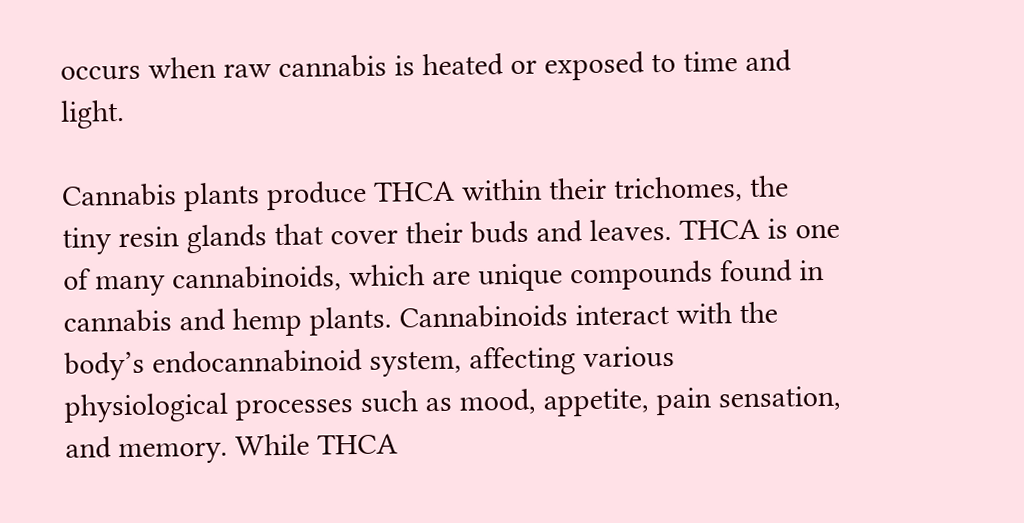occurs when raw cannabis is heated or exposed to time and light.

Cannabis plants produce THCA within their trichomes, the tiny resin glands that cover their buds and leaves. THCA is one of many cannabinoids, which are unique compounds found in cannabis and hemp plants. Cannabinoids interact with the body’s endocannabinoid system, affecting various physiological processes such as mood, appetite, pain sensation, and memory. While THCA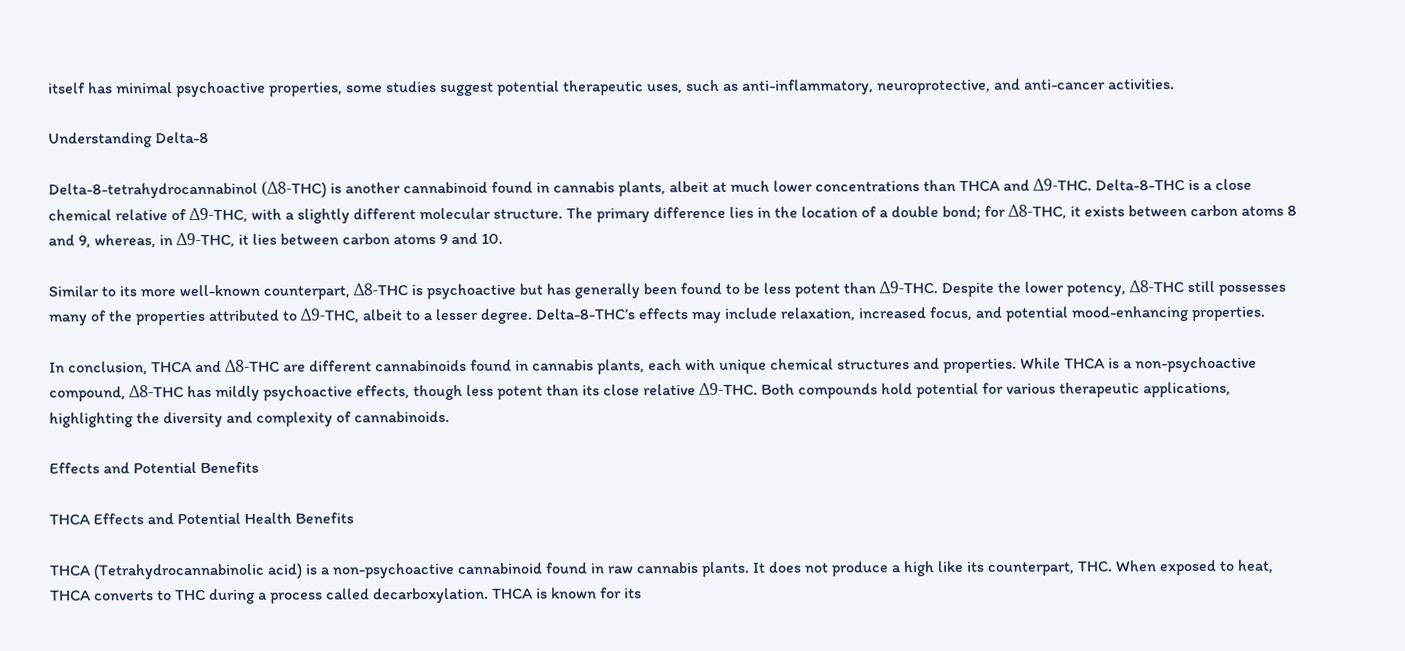itself has minimal psychoactive properties, some studies suggest potential therapeutic uses, such as anti-inflammatory, neuroprotective, and anti-cancer activities.

Understanding Delta-8

Delta-8-tetrahydrocannabinol (Δ8-THC) is another cannabinoid found in cannabis plants, albeit at much lower concentrations than THCA and Δ9-THC. Delta-8-THC is a close chemical relative of Δ9-THC, with a slightly different molecular structure. The primary difference lies in the location of a double bond; for Δ8-THC, it exists between carbon atoms 8 and 9, whereas, in Δ9-THC, it lies between carbon atoms 9 and 10.

Similar to its more well-known counterpart, Δ8-THC is psychoactive but has generally been found to be less potent than Δ9-THC. Despite the lower potency, Δ8-THC still possesses many of the properties attributed to Δ9-THC, albeit to a lesser degree. Delta-8-THC’s effects may include relaxation, increased focus, and potential mood-enhancing properties.

In conclusion, THCA and Δ8-THC are different cannabinoids found in cannabis plants, each with unique chemical structures and properties. While THCA is a non-psychoactive compound, Δ8-THC has mildly psychoactive effects, though less potent than its close relative Δ9-THC. Both compounds hold potential for various therapeutic applications, highlighting the diversity and complexity of cannabinoids.

Effects and Potential Benefits

THCA Effects and Potential Health Benefits

THCA (Tetrahydrocannabinolic acid) is a non-psychoactive cannabinoid found in raw cannabis plants. It does not produce a high like its counterpart, THC. When exposed to heat, THCA converts to THC during a process called decarboxylation. THCA is known for its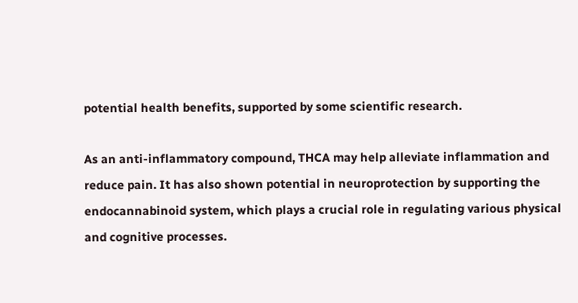potential health benefits, supported by some scientific research.

As an anti-inflammatory compound, THCA may help alleviate inflammation and reduce pain. It has also shown potential in neuroprotection by supporting the endocannabinoid system, which plays a crucial role in regulating various physical and cognitive processes.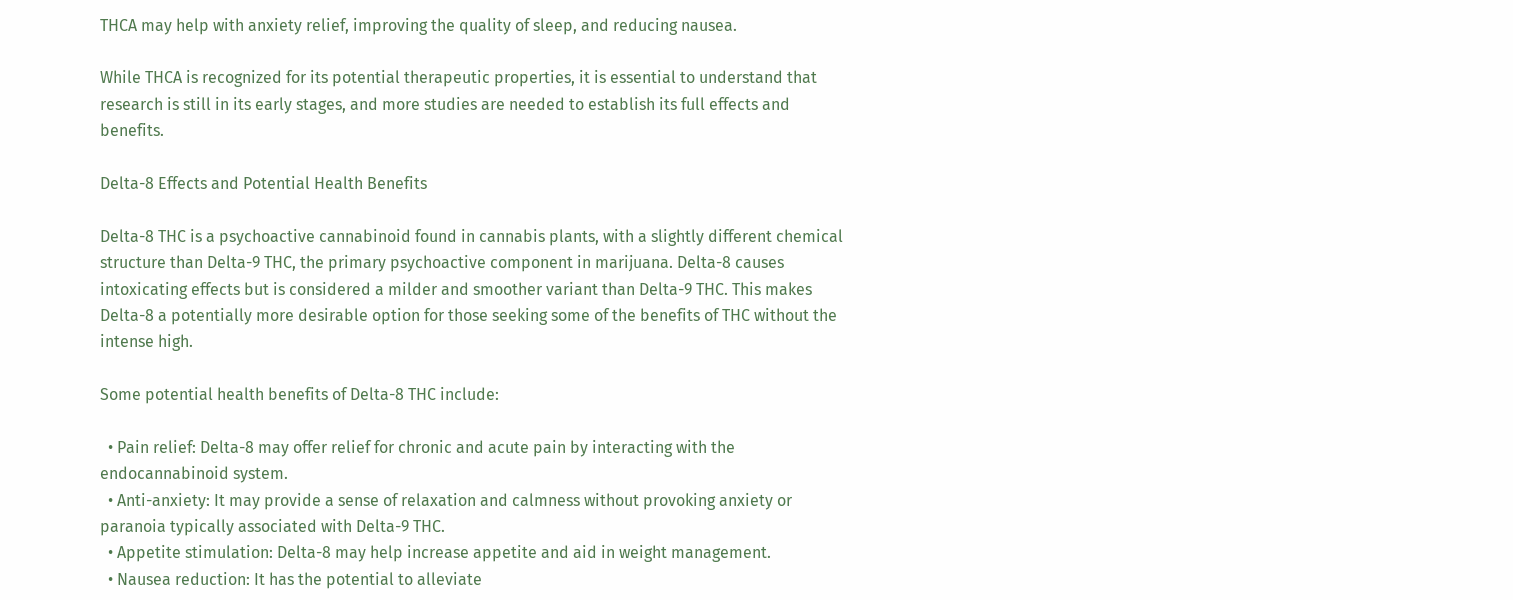THCA may help with anxiety relief, improving the quality of sleep, and reducing nausea.

While THCA is recognized for its potential therapeutic properties, it is essential to understand that research is still in its early stages, and more studies are needed to establish its full effects and benefits.

Delta-8 Effects and Potential Health Benefits

Delta-8 THC is a psychoactive cannabinoid found in cannabis plants, with a slightly different chemical structure than Delta-9 THC, the primary psychoactive component in marijuana. Delta-8 causes intoxicating effects but is considered a milder and smoother variant than Delta-9 THC. This makes Delta-8 a potentially more desirable option for those seeking some of the benefits of THC without the intense high.

Some potential health benefits of Delta-8 THC include:

  • Pain relief: Delta-8 may offer relief for chronic and acute pain by interacting with the endocannabinoid system.
  • Anti-anxiety: It may provide a sense of relaxation and calmness without provoking anxiety or paranoia typically associated with Delta-9 THC.
  • Appetite stimulation: Delta-8 may help increase appetite and aid in weight management.
  • Nausea reduction: It has the potential to alleviate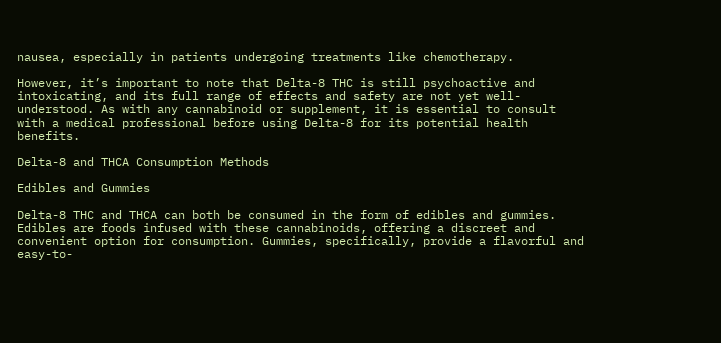nausea, especially in patients undergoing treatments like chemotherapy.

However, it’s important to note that Delta-8 THC is still psychoactive and intoxicating, and its full range of effects and safety are not yet well-understood. As with any cannabinoid or supplement, it is essential to consult with a medical professional before using Delta-8 for its potential health benefits.

Delta-8 and THCA Consumption Methods

Edibles and Gummies

Delta-8 THC and THCA can both be consumed in the form of edibles and gummies. Edibles are foods infused with these cannabinoids, offering a discreet and convenient option for consumption. Gummies, specifically, provide a flavorful and easy-to-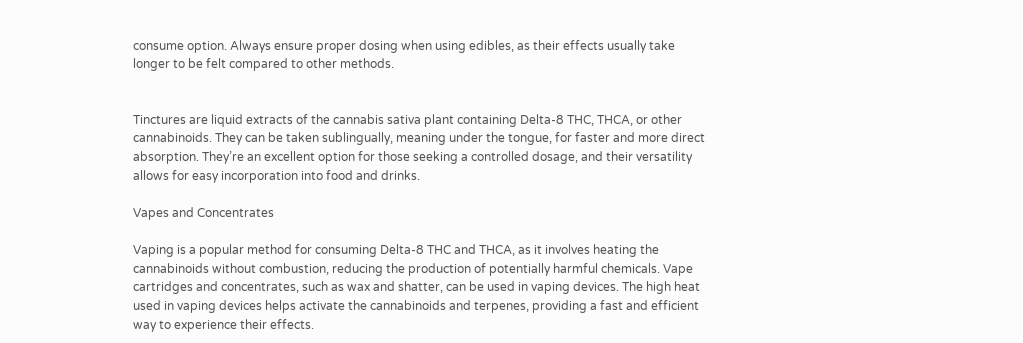consume option. Always ensure proper dosing when using edibles, as their effects usually take longer to be felt compared to other methods.


Tinctures are liquid extracts of the cannabis sativa plant containing Delta-8 THC, THCA, or other cannabinoids. They can be taken sublingually, meaning under the tongue, for faster and more direct absorption. They’re an excellent option for those seeking a controlled dosage, and their versatility allows for easy incorporation into food and drinks.

Vapes and Concentrates

Vaping is a popular method for consuming Delta-8 THC and THCA, as it involves heating the cannabinoids without combustion, reducing the production of potentially harmful chemicals. Vape cartridges and concentrates, such as wax and shatter, can be used in vaping devices. The high heat used in vaping devices helps activate the cannabinoids and terpenes, providing a fast and efficient way to experience their effects.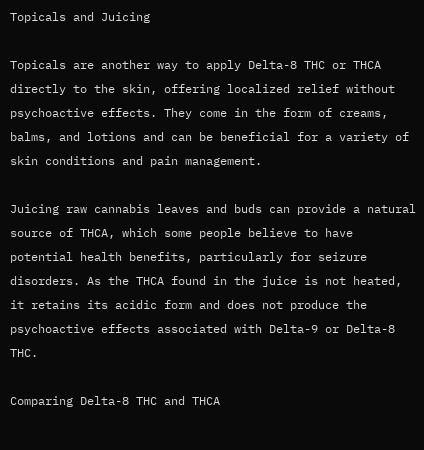Topicals and Juicing

Topicals are another way to apply Delta-8 THC or THCA directly to the skin, offering localized relief without psychoactive effects. They come in the form of creams, balms, and lotions and can be beneficial for a variety of skin conditions and pain management.

Juicing raw cannabis leaves and buds can provide a natural source of THCA, which some people believe to have potential health benefits, particularly for seizure disorders. As the THCA found in the juice is not heated, it retains its acidic form and does not produce the psychoactive effects associated with Delta-9 or Delta-8 THC.

Comparing Delta-8 THC and THCA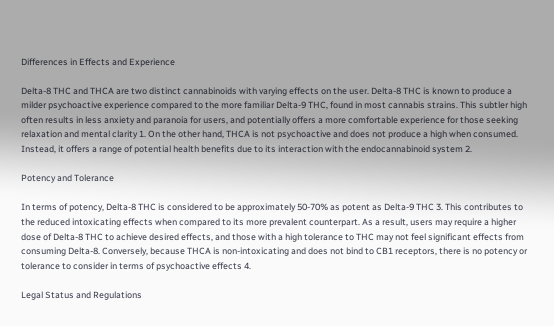Differences in Effects and Experience

Delta-8 THC and THCA are two distinct cannabinoids with varying effects on the user. Delta-8 THC is known to produce a milder psychoactive experience compared to the more familiar Delta-9 THC, found in most cannabis strains. This subtler high often results in less anxiety and paranoia for users, and potentially offers a more comfortable experience for those seeking relaxation and mental clarity 1. On the other hand, THCA is not psychoactive and does not produce a high when consumed. Instead, it offers a range of potential health benefits due to its interaction with the endocannabinoid system 2.

Potency and Tolerance

In terms of potency, Delta-8 THC is considered to be approximately 50-70% as potent as Delta-9 THC 3. This contributes to the reduced intoxicating effects when compared to its more prevalent counterpart. As a result, users may require a higher dose of Delta-8 THC to achieve desired effects, and those with a high tolerance to THC may not feel significant effects from consuming Delta-8. Conversely, because THCA is non-intoxicating and does not bind to CB1 receptors, there is no potency or tolerance to consider in terms of psychoactive effects 4.

Legal Status and Regulations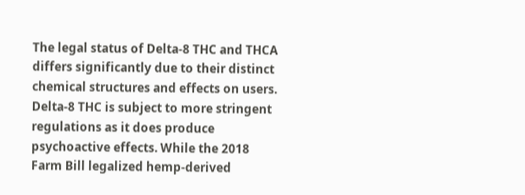The legal status of Delta-8 THC and THCA differs significantly due to their distinct chemical structures and effects on users. Delta-8 THC is subject to more stringent regulations as it does produce psychoactive effects. While the 2018 Farm Bill legalized hemp-derived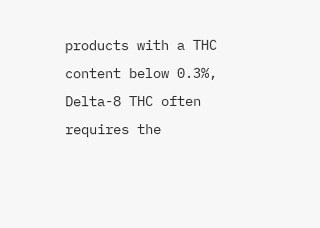products with a THC content below 0.3%, Delta-8 THC often requires the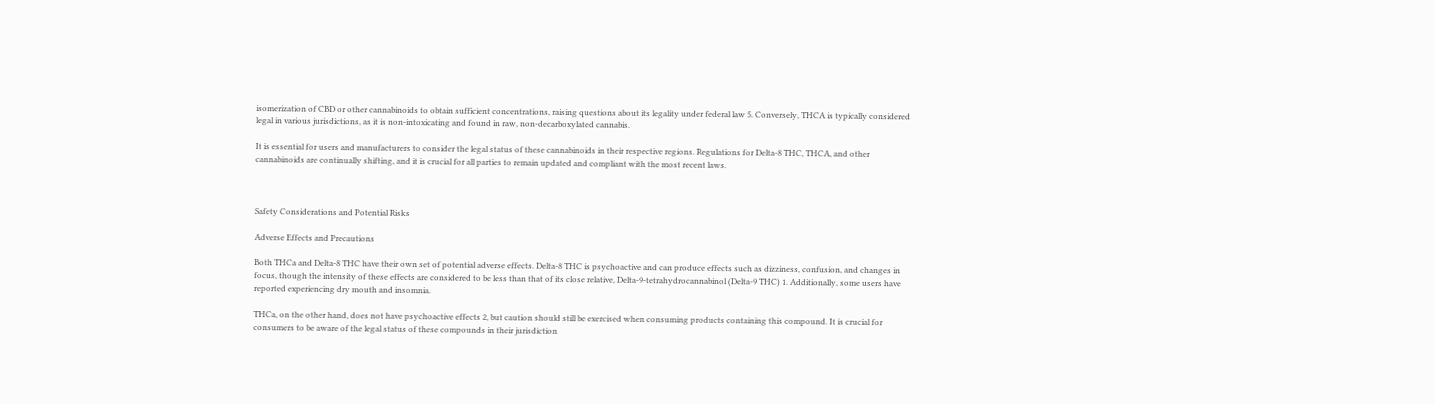isomerization of CBD or other cannabinoids to obtain sufficient concentrations, raising questions about its legality under federal law 5. Conversely, THCA is typically considered legal in various jurisdictions, as it is non-intoxicating and found in raw, non-decarboxylated cannabis.

It is essential for users and manufacturers to consider the legal status of these cannabinoids in their respective regions. Regulations for Delta-8 THC, THCA, and other cannabinoids are continually shifting, and it is crucial for all parties to remain updated and compliant with the most recent laws.



Safety Considerations and Potential Risks

Adverse Effects and Precautions

Both THCa and Delta-8 THC have their own set of potential adverse effects. Delta-8 THC is psychoactive and can produce effects such as dizziness, confusion, and changes in focus, though the intensity of these effects are considered to be less than that of its close relative, Delta-9-tetrahydrocannabinol (Delta-9 THC) 1. Additionally, some users have reported experiencing dry mouth and insomnia.

THCa, on the other hand, does not have psychoactive effects 2, but caution should still be exercised when consuming products containing this compound. It is crucial for consumers to be aware of the legal status of these compounds in their jurisdiction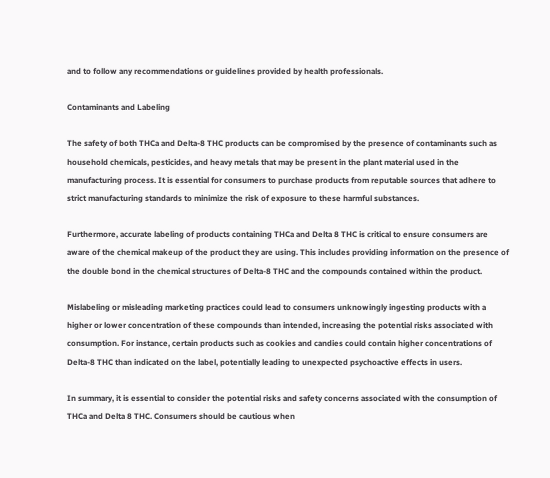and to follow any recommendations or guidelines provided by health professionals.

Contaminants and Labeling

The safety of both THCa and Delta-8 THC products can be compromised by the presence of contaminants such as household chemicals, pesticides, and heavy metals that may be present in the plant material used in the manufacturing process. It is essential for consumers to purchase products from reputable sources that adhere to strict manufacturing standards to minimize the risk of exposure to these harmful substances.

Furthermore, accurate labeling of products containing THCa and Delta 8 THC is critical to ensure consumers are aware of the chemical makeup of the product they are using. This includes providing information on the presence of the double bond in the chemical structures of Delta-8 THC and the compounds contained within the product.

Mislabeling or misleading marketing practices could lead to consumers unknowingly ingesting products with a higher or lower concentration of these compounds than intended, increasing the potential risks associated with consumption. For instance, certain products such as cookies and candies could contain higher concentrations of Delta-8 THC than indicated on the label, potentially leading to unexpected psychoactive effects in users.

In summary, it is essential to consider the potential risks and safety concerns associated with the consumption of THCa and Delta 8 THC. Consumers should be cautious when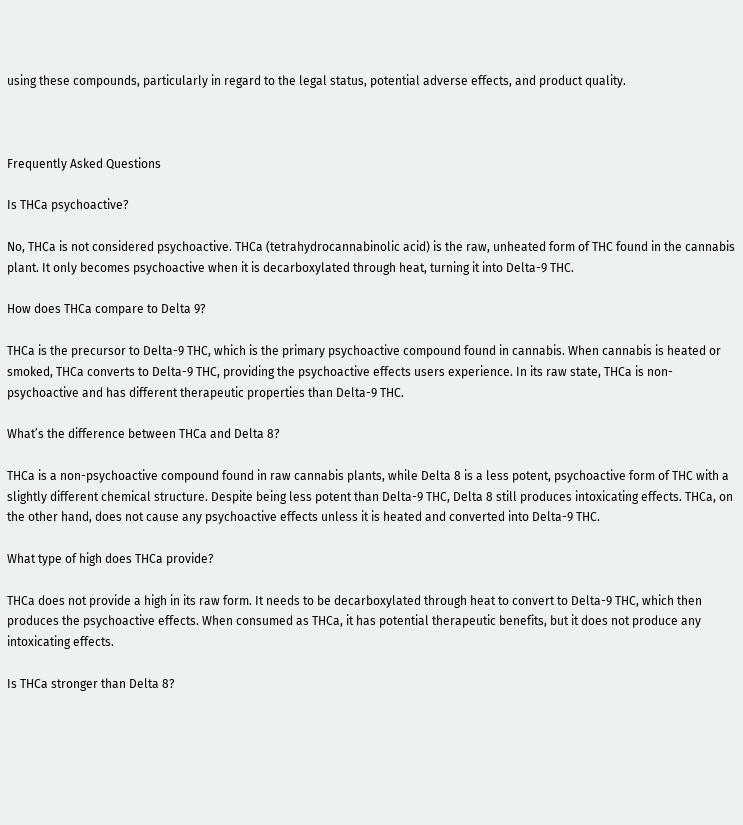using these compounds, particularly in regard to the legal status, potential adverse effects, and product quality.



Frequently Asked Questions

Is THCa psychoactive?

No, THCa is not considered psychoactive. THCa (tetrahydrocannabinolic acid) is the raw, unheated form of THC found in the cannabis plant. It only becomes psychoactive when it is decarboxylated through heat, turning it into Delta-9 THC.

How does THCa compare to Delta 9?

THCa is the precursor to Delta-9 THC, which is the primary psychoactive compound found in cannabis. When cannabis is heated or smoked, THCa converts to Delta-9 THC, providing the psychoactive effects users experience. In its raw state, THCa is non-psychoactive and has different therapeutic properties than Delta-9 THC.

What’s the difference between THCa and Delta 8?

THCa is a non-psychoactive compound found in raw cannabis plants, while Delta 8 is a less potent, psychoactive form of THC with a slightly different chemical structure. Despite being less potent than Delta-9 THC, Delta 8 still produces intoxicating effects. THCa, on the other hand, does not cause any psychoactive effects unless it is heated and converted into Delta-9 THC.

What type of high does THCa provide?

THCa does not provide a high in its raw form. It needs to be decarboxylated through heat to convert to Delta-9 THC, which then produces the psychoactive effects. When consumed as THCa, it has potential therapeutic benefits, but it does not produce any intoxicating effects.

Is THCa stronger than Delta 8?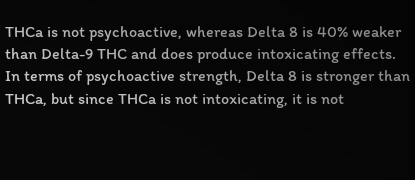THCa is not psychoactive, whereas Delta 8 is 40% weaker than Delta-9 THC and does produce intoxicating effects. In terms of psychoactive strength, Delta 8 is stronger than THCa, but since THCa is not intoxicating, it is not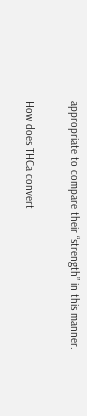appropriate to compare their “strength” in this manner.

How does THCa convert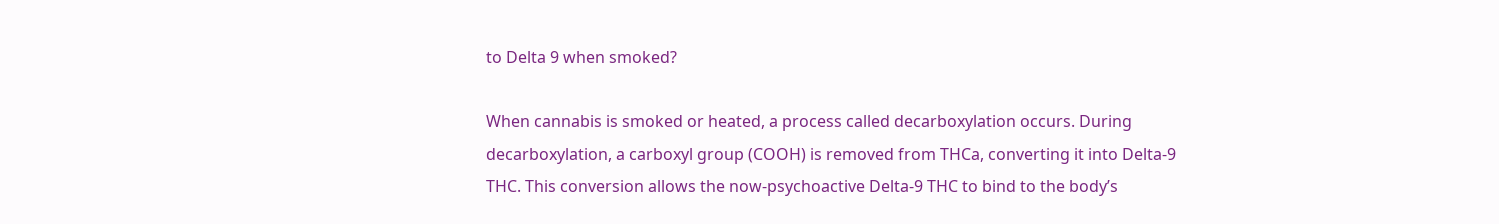to Delta 9 when smoked?

When cannabis is smoked or heated, a process called decarboxylation occurs. During decarboxylation, a carboxyl group (COOH) is removed from THCa, converting it into Delta-9 THC. This conversion allows the now-psychoactive Delta-9 THC to bind to the body’s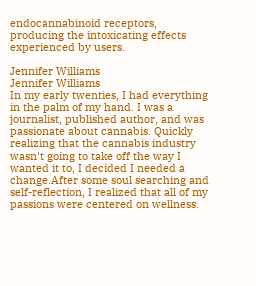endocannabinoid receptors, producing the intoxicating effects experienced by users.

Jennifer Williams
Jennifer Williams
In my early twenties, I had everything in the palm of my hand. I was a journalist, published author, and was passionate about cannabis. Quickly realizing that the cannabis industry wasn't going to take off the way I wanted it to, I decided I needed a change.After some soul searching and self-reflection, I realized that all of my passions were centered on wellness.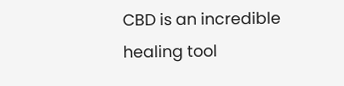CBD is an incredible healing tool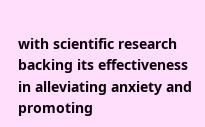with scientific research backing its effectiveness in alleviating anxiety and promoting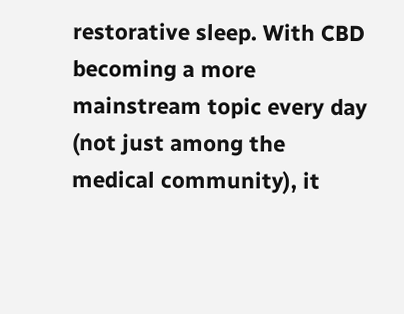restorative sleep. With CBD becoming a more mainstream topic every day (not just among the medical community), it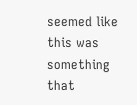seemed like this was something that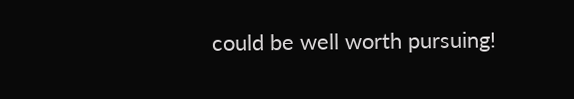could be well worth pursuing!